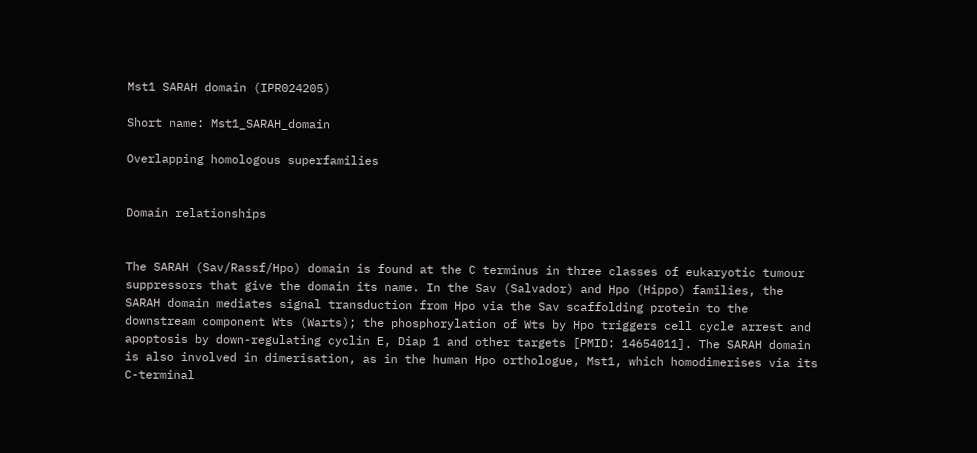Mst1 SARAH domain (IPR024205)

Short name: Mst1_SARAH_domain

Overlapping homologous superfamilies


Domain relationships


The SARAH (Sav/Rassf/Hpo) domain is found at the C terminus in three classes of eukaryotic tumour suppressors that give the domain its name. In the Sav (Salvador) and Hpo (Hippo) families, the SARAH domain mediates signal transduction from Hpo via the Sav scaffolding protein to the downstream component Wts (Warts); the phosphorylation of Wts by Hpo triggers cell cycle arrest and apoptosis by down-regulating cyclin E, Diap 1 and other targets [PMID: 14654011]. The SARAH domain is also involved in dimerisation, as in the human Hpo orthologue, Mst1, which homodimerises via its C-terminal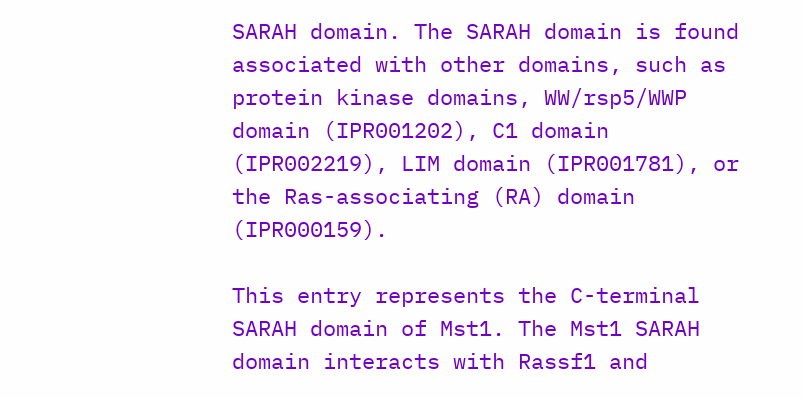SARAH domain. The SARAH domain is found associated with other domains, such as protein kinase domains, WW/rsp5/WWP domain (IPR001202), C1 domain (IPR002219), LIM domain (IPR001781), or the Ras-associating (RA) domain (IPR000159).

This entry represents the C-terminal SARAH domain of Mst1. The Mst1 SARAH domain interacts with Rassf1 and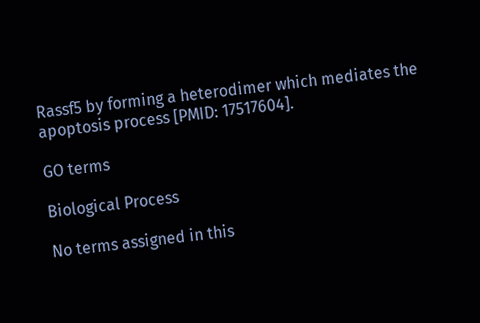Rassf5 by forming a heterodimer which mediates the apoptosis process [PMID: 17517604].

GO terms

Biological Process

No terms assigned in this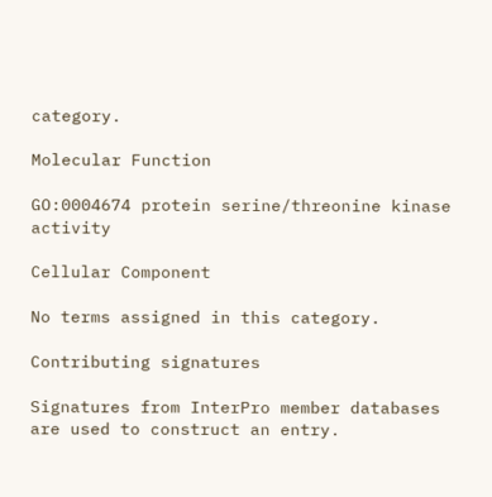category.

Molecular Function

GO:0004674 protein serine/threonine kinase activity

Cellular Component

No terms assigned in this category.

Contributing signatures

Signatures from InterPro member databases are used to construct an entry.